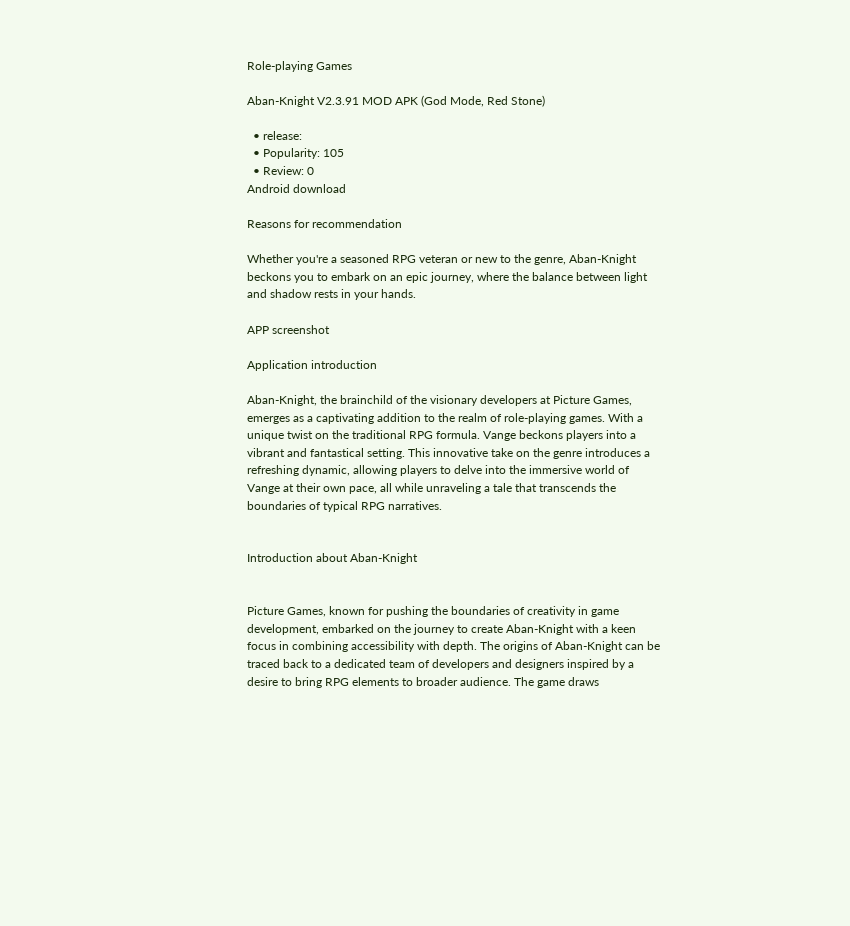Role-playing Games

Aban-Knight V2.3.91 MOD APK (God Mode, Red Stone)

  • release:
  • Popularity: 105
  • Review: 0
Android download

Reasons for recommendation

Whether you're a seasoned RPG veteran or new to the genre, Aban-Knight beckons you to embark on an epic journey, where the balance between light and shadow rests in your hands.

APP screenshot

Application introduction

Aban-Knight, the brainchild of the visionary developers at Picture Games, emerges as a captivating addition to the realm of role-playing games. With a unique twist on the traditional RPG formula. Vange beckons players into a vibrant and fantastical setting. This innovative take on the genre introduces a refreshing dynamic, allowing players to delve into the immersive world of Vange at their own pace, all while unraveling a tale that transcends the boundaries of typical RPG narratives.


Introduction about Aban-Knight


Picture Games, known for pushing the boundaries of creativity in game development, embarked on the journey to create Aban-Knight with a keen focus in combining accessibility with depth. The origins of Aban-Knight can be traced back to a dedicated team of developers and designers inspired by a desire to bring RPG elements to broader audience. The game draws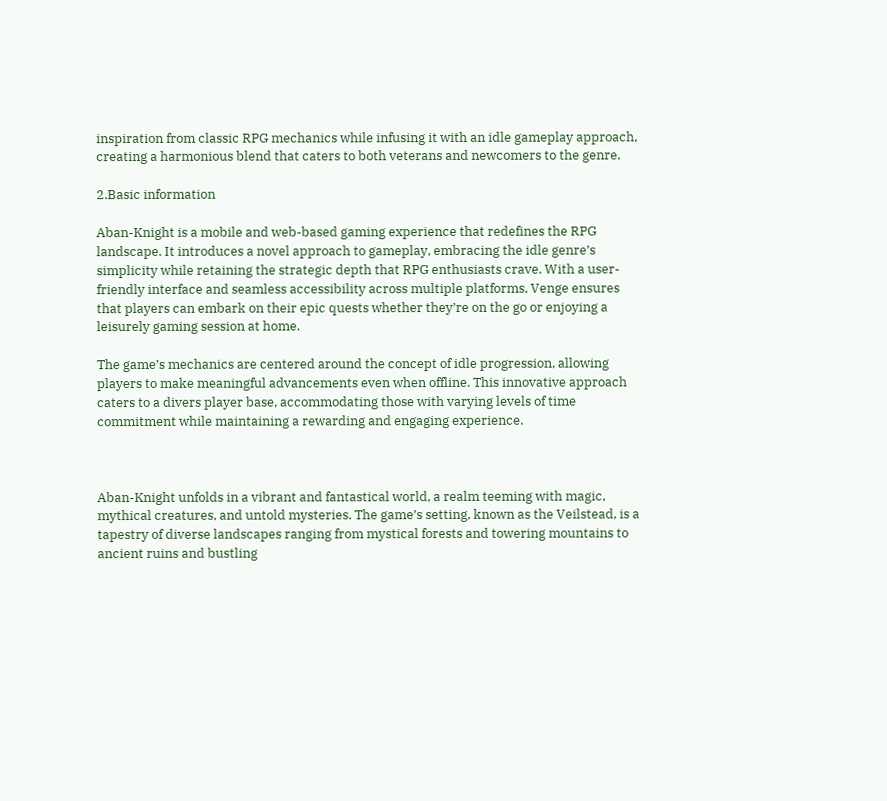inspiration from classic RPG mechanics while infusing it with an idle gameplay approach, creating a harmonious blend that caters to both veterans and newcomers to the genre.

2.Basic information

Aban-Knight is a mobile and web-based gaming experience that redefines the RPG landscape. It introduces a novel approach to gameplay, embracing the idle genre’s simplicity while retaining the strategic depth that RPG enthusiasts crave. With a user-friendly interface and seamless accessibility across multiple platforms, Venge ensures that players can embark on their epic quests whether they’re on the go or enjoying a leisurely gaming session at home.

The game’s mechanics are centered around the concept of idle progression, allowing players to make meaningful advancements even when offline. This innovative approach caters to a divers player base, accommodating those with varying levels of time commitment while maintaining a rewarding and engaging experience.



Aban-Knight unfolds in a vibrant and fantastical world, a realm teeming with magic, mythical creatures, and untold mysteries. The game’s setting, known as the Veilstead, is a tapestry of diverse landscapes ranging from mystical forests and towering mountains to ancient ruins and bustling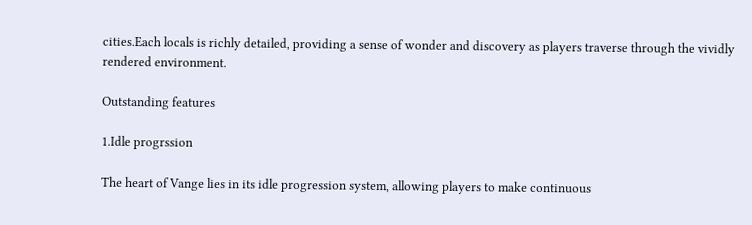cities.Each locals is richly detailed, providing a sense of wonder and discovery as players traverse through the vividly rendered environment.

Outstanding features

1.Idle progrssion

The heart of Vange lies in its idle progression system, allowing players to make continuous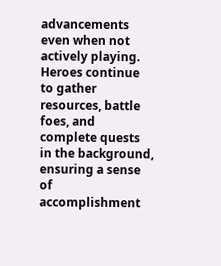advancements even when not actively playing. Heroes continue to gather resources, battle foes, and complete quests in the background, ensuring a sense of accomplishment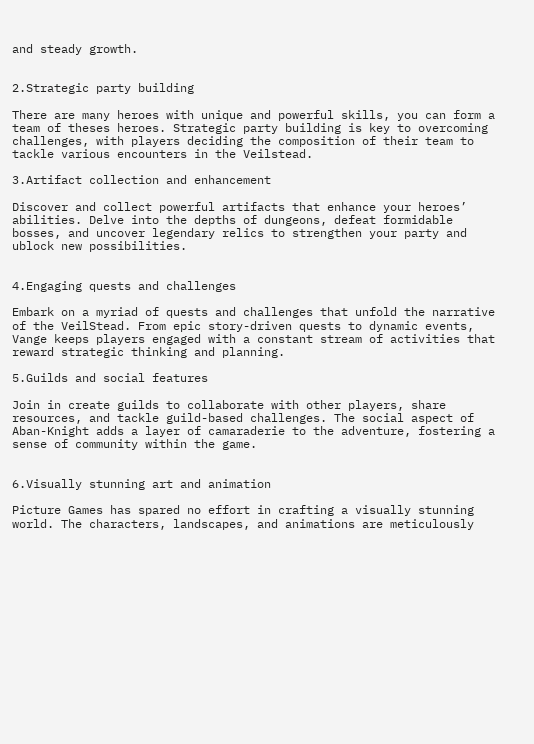and steady growth.


2.Strategic party building

There are many heroes with unique and powerful skills, you can form a team of theses heroes. Strategic party building is key to overcoming challenges, with players deciding the composition of their team to tackle various encounters in the Veilstead.

3.Artifact collection and enhancement

Discover and collect powerful artifacts that enhance your heroes’ abilities. Delve into the depths of dungeons, defeat formidable bosses, and uncover legendary relics to strengthen your party and ublock new possibilities.


4.Engaging quests and challenges

Embark on a myriad of quests and challenges that unfold the narrative of the VeilStead. From epic story-driven quests to dynamic events, Vange keeps players engaged with a constant stream of activities that reward strategic thinking and planning.

5.Guilds and social features

Join in create guilds to collaborate with other players, share resources, and tackle guild-based challenges. The social aspect of Aban-Knight adds a layer of camaraderie to the adventure, fostering a sense of community within the game.


6.Visually stunning art and animation

Picture Games has spared no effort in crafting a visually stunning world. The characters, landscapes, and animations are meticulously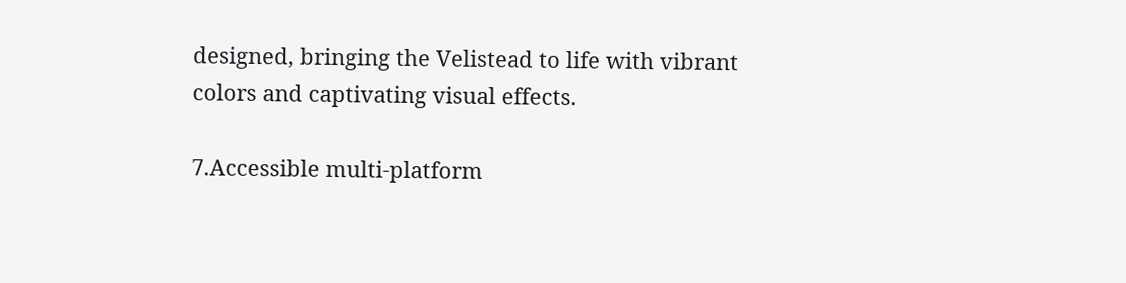designed, bringing the Velistead to life with vibrant colors and captivating visual effects.

7.Accessible multi-platform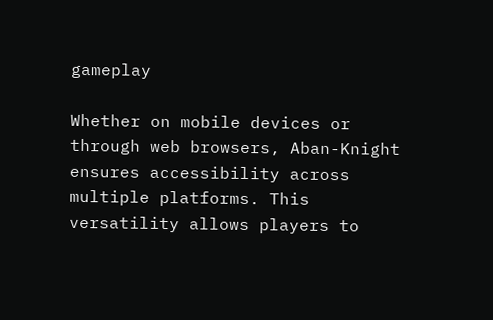gameplay

Whether on mobile devices or through web browsers, Aban-Knight ensures accessibility across multiple platforms. This versatility allows players to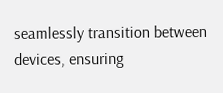seamlessly transition between devices, ensuring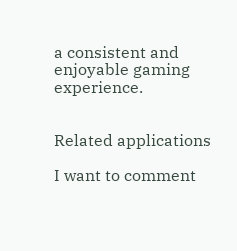a consistent and enjoyable gaming experience.


Related applications

I want to comment